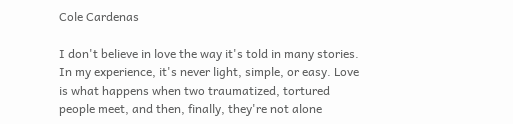Cole Cardenas

I don't believe in love the way it's told in many stories. In my experience, it's never light, simple, or easy. Love is what happens when two traumatized, tortured people meet, and then, finally, they're not alone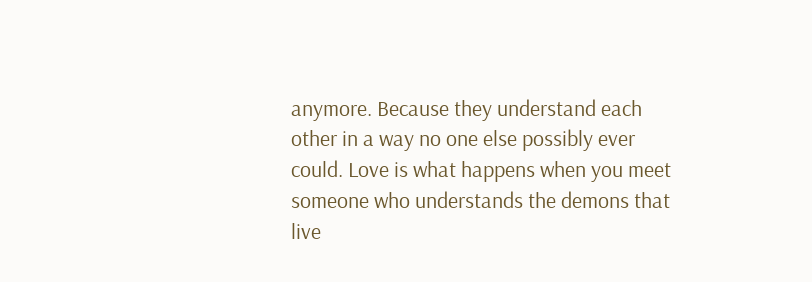anymore. Because they understand each other in a way no one else possibly ever could. Love is what happens when you meet someone who understands the demons that live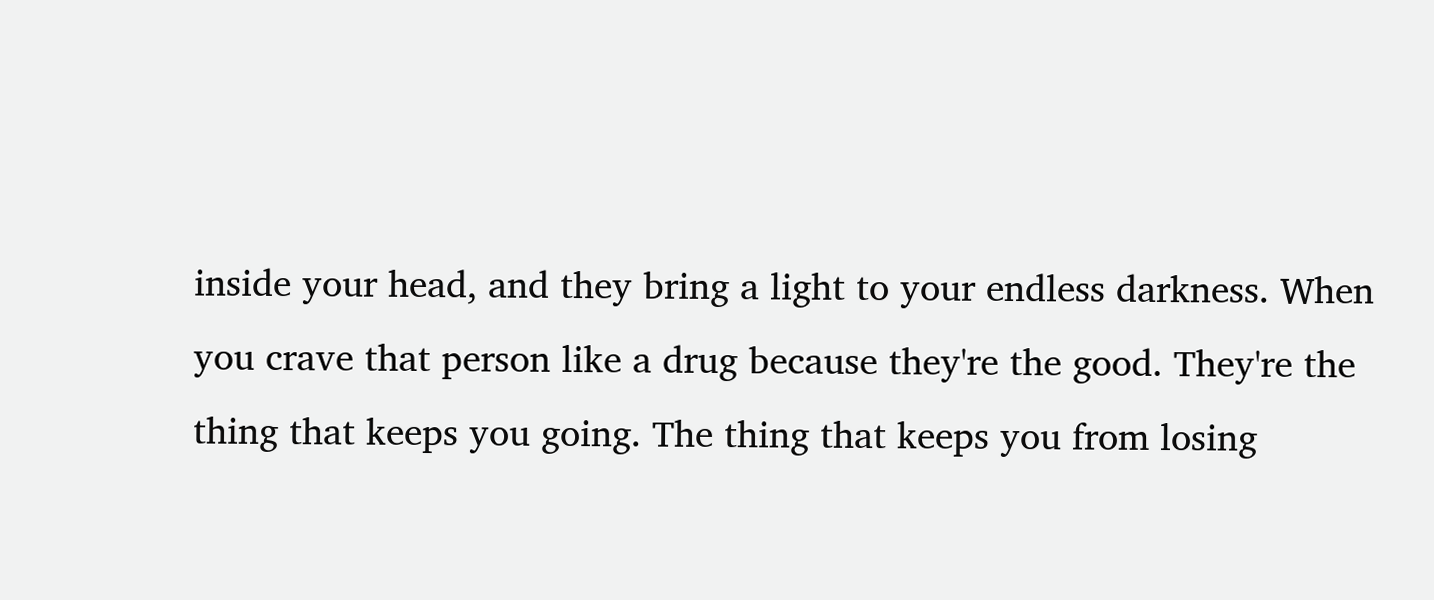inside your head, and they bring a light to your endless darkness. When you crave that person like a drug because they're the good. They're the thing that keeps you going. The thing that keeps you from losing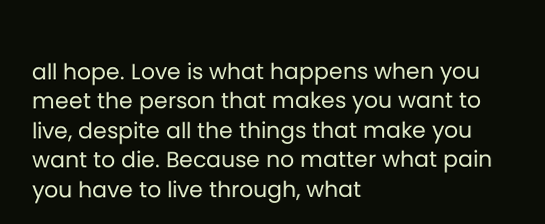all hope. Love is what happens when you meet the person that makes you want to live, despite all the things that make you want to die. Because no matter what pain you have to live through, what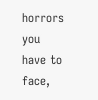horrors you have to face,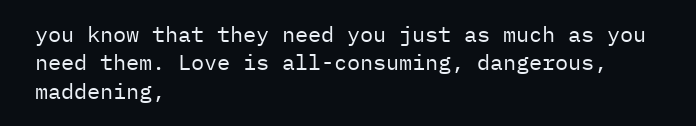you know that they need you just as much as you need them. Love is all-consuming, dangerous, maddening,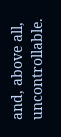and, above all, uncontrollable.